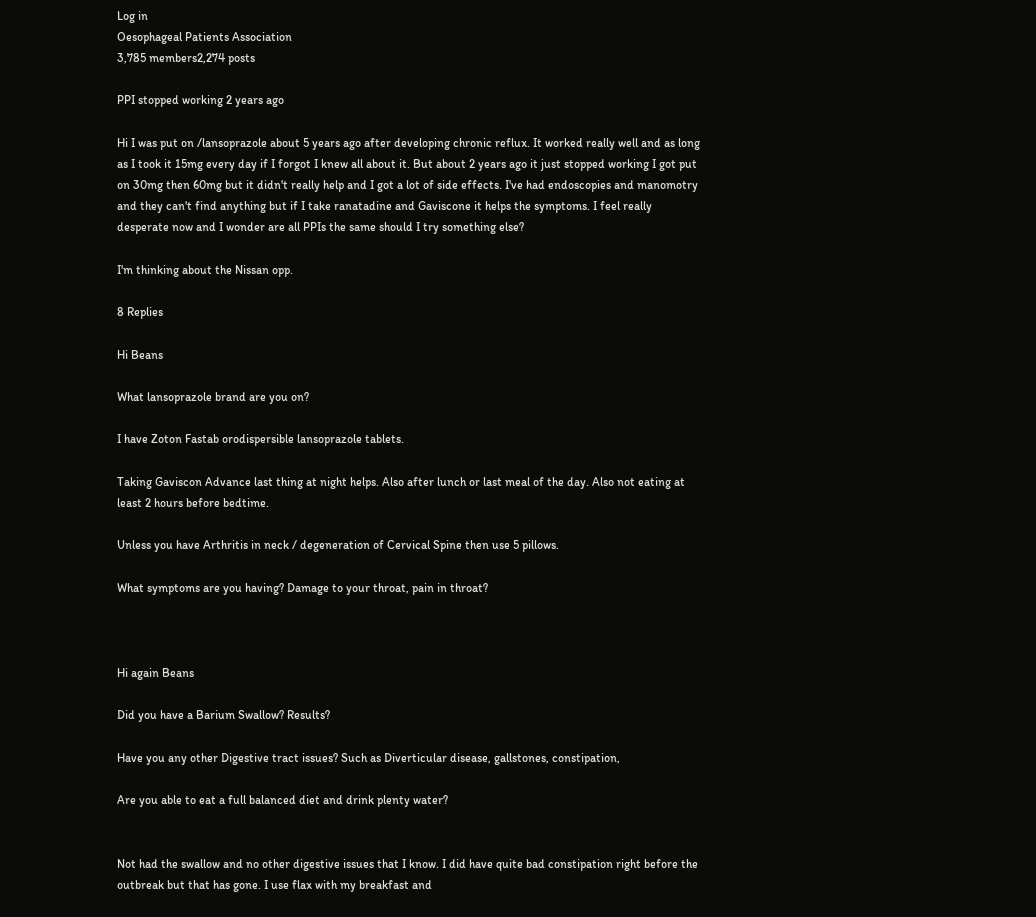Log in
Oesophageal Patients Association
3,785 members2,274 posts

PPI stopped working 2 years ago

Hi I was put on /lansoprazole about 5 years ago after developing chronic reflux. It worked really well and as long as I took it 15mg every day if I forgot I knew all about it. But about 2 years ago it just stopped working I got put on 30mg then 60mg but it didn't really help and I got a lot of side effects. I've had endoscopies and manomotry and they can't find anything but if I take ranatadine and Gaviscone it helps the symptoms. I feel really desperate now and I wonder are all PPIs the same should I try something else?

I'm thinking about the Nissan opp.

8 Replies

Hi Beans

What lansoprazole brand are you on?

I have Zoton Fastab orodispersible lansoprazole tablets.

Taking Gaviscon Advance last thing at night helps. Also after lunch or last meal of the day. Also not eating at least 2 hours before bedtime.

Unless you have Arthritis in neck / degeneration of Cervical Spine then use 5 pillows.

What symptoms are you having? Damage to your throat, pain in throat?



Hi again Beans

Did you have a Barium Swallow? Results?

Have you any other Digestive tract issues? Such as Diverticular disease, gallstones, constipation,

Are you able to eat a full balanced diet and drink plenty water?


Not had the swallow and no other digestive issues that I know. I did have quite bad constipation right before the outbreak but that has gone. I use flax with my breakfast and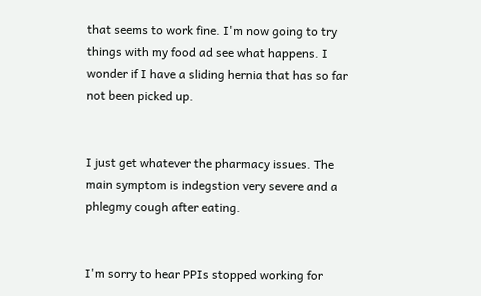that seems to work fine. I'm now going to try things with my food ad see what happens. I wonder if I have a sliding hernia that has so far not been picked up.


I just get whatever the pharmacy issues. The main symptom is indegstion very severe and a phlegmy cough after eating.


I'm sorry to hear PPIs stopped working for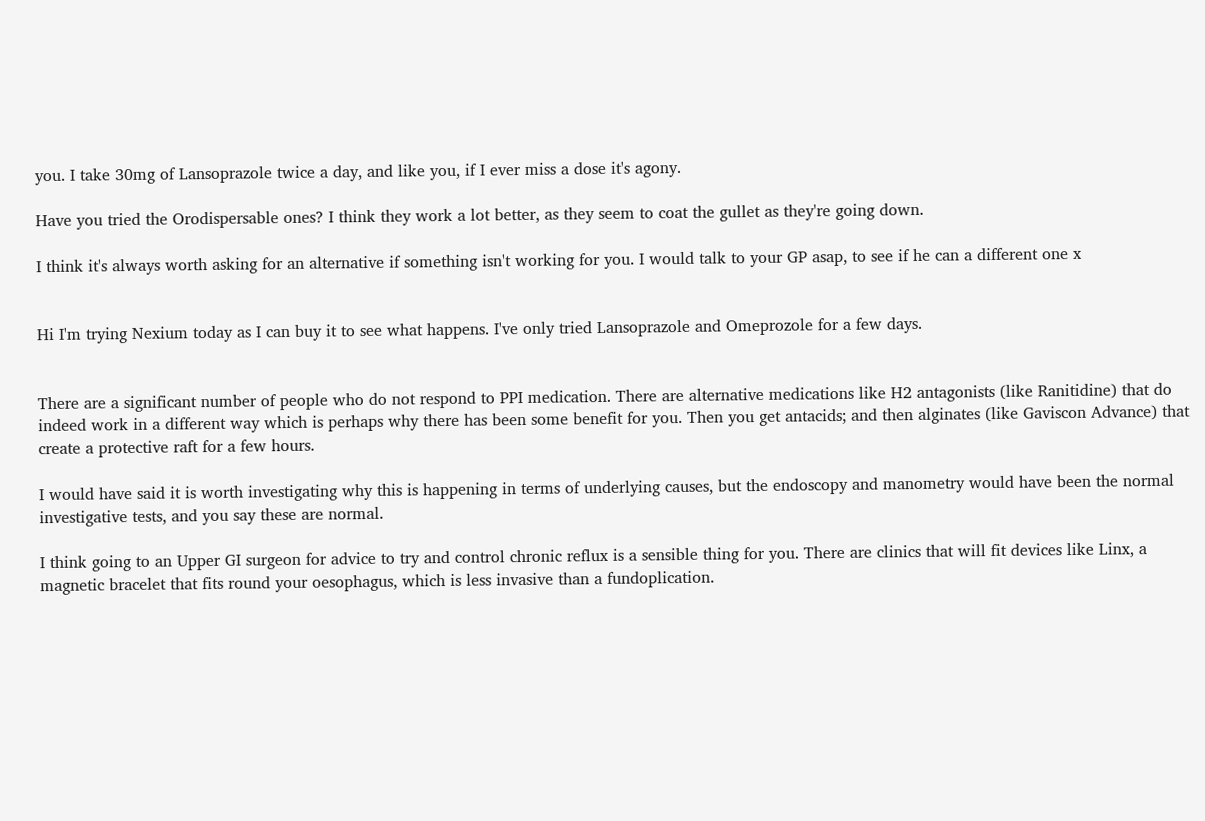you. I take 30mg of Lansoprazole twice a day, and like you, if I ever miss a dose it's agony.

Have you tried the Orodispersable ones? I think they work a lot better, as they seem to coat the gullet as they're going down.

I think it's always worth asking for an alternative if something isn't working for you. I would talk to your GP asap, to see if he can a different one x


Hi I'm trying Nexium today as I can buy it to see what happens. I've only tried Lansoprazole and Omeprozole for a few days.


There are a significant number of people who do not respond to PPI medication. There are alternative medications like H2 antagonists (like Ranitidine) that do indeed work in a different way which is perhaps why there has been some benefit for you. Then you get antacids; and then alginates (like Gaviscon Advance) that create a protective raft for a few hours.

I would have said it is worth investigating why this is happening in terms of underlying causes, but the endoscopy and manometry would have been the normal investigative tests, and you say these are normal.

I think going to an Upper GI surgeon for advice to try and control chronic reflux is a sensible thing for you. There are clinics that will fit devices like Linx, a magnetic bracelet that fits round your oesophagus, which is less invasive than a fundoplication.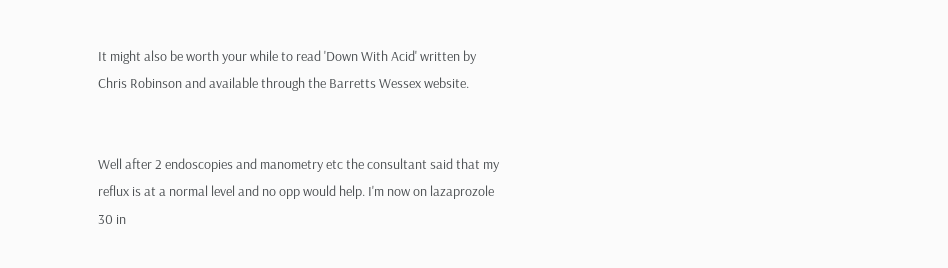It might also be worth your while to read 'Down With Acid' written by Chris Robinson and available through the Barretts Wessex website.


Well after 2 endoscopies and manometry etc the consultant said that my reflux is at a normal level and no opp would help. I'm now on lazaprozole 30 in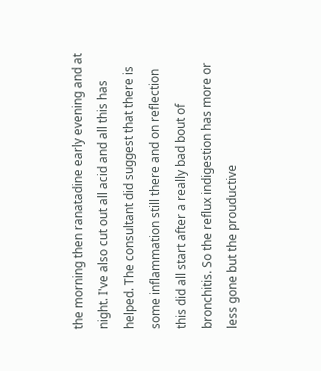the morning then ranatadine early evening and at night. I've also cut out all acid and all this has helped. The consultant did suggest that there is some inflammation still there and on reflection this did all start after a really bad bout of bronchitis. So the reflux indigestion has more or less gone but the prouductive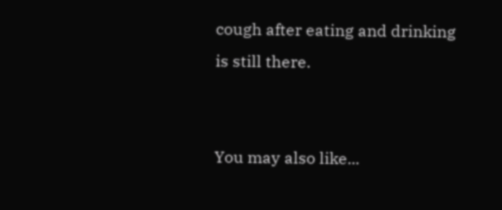cough after eating and drinking is still there.


You may also like...